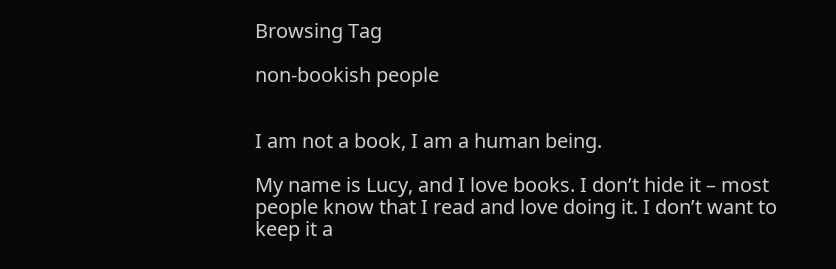Browsing Tag

non-bookish people


I am not a book, I am a human being.

My name is Lucy, and I love books. I don’t hide it – most people know that I read and love doing it. I don’t want to keep it a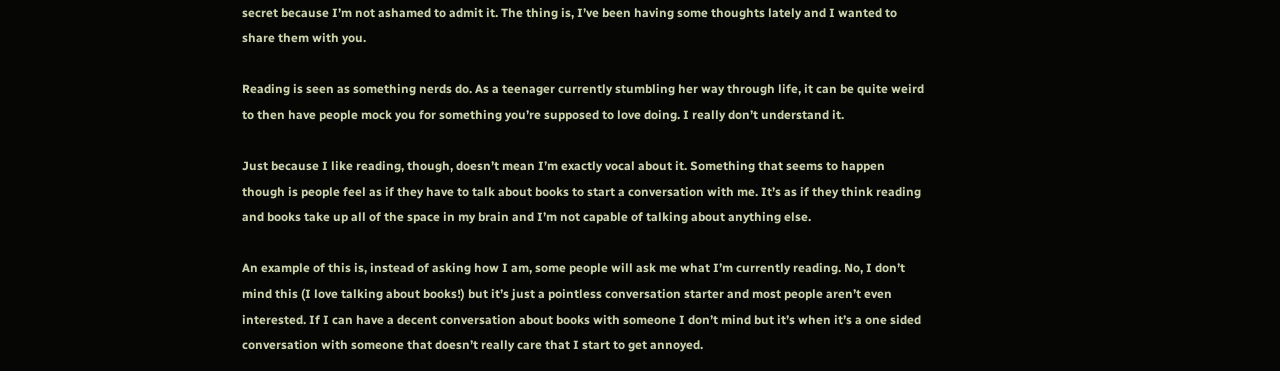secret because I’m not ashamed to admit it. The thing is, I’ve been having some thoughts lately and I wanted to share them with you.

Reading is seen as something nerds do. As a teenager currently stumbling her way through life, it can be quite weird to then have people mock you for something you’re supposed to love doing. I really don’t understand it.

Just because I like reading, though, doesn’t mean I’m exactly vocal about it. Something that seems to happen though is people feel as if they have to talk about books to start a conversation with me. It’s as if they think reading and books take up all of the space in my brain and I’m not capable of talking about anything else.

An example of this is, instead of asking how I am, some people will ask me what I’m currently reading. No, I don’t mind this (I love talking about books!) but it’s just a pointless conversation starter and most people aren’t even interested. If I can have a decent conversation about books with someone I don’t mind but it’s when it’s a one sided conversation with someone that doesn’t really care that I start to get annoyed.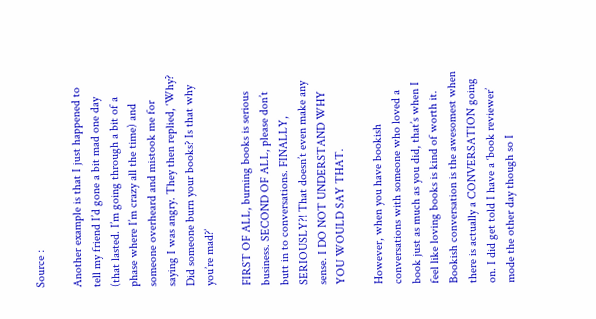Source :

Another example is that I just happened to tell my friend I’d gone a bit mad one day (that lasted. I’m going through a bit of a phase where I’m crazy all the time) and someone overheard and mistook me for saying I was angry. They then replied, ‘Why? Did someone burn your books? Is that why you’re mad?’

FIRST OF ALL, burning books is serious business. SECOND OF ALL, please don’t butt in to conversations. FINALLY, SERIOUSLY?! That doesn’t even make any sense. I DO NOT UNDERSTAND WHY YOU WOULD SAY THAT.

However, when you have bookish conversations with someone who loved a book just as much as you did, that’s when I feel like loving books is kind of worth it. Bookish conversation is the awesomest when there is actually a CONVERSATION going on. I did get told I have a ‘book reviewer’ mode the other day though so I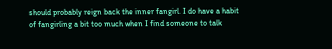should probably reign back the inner fangirl. I do have a habit of fangirling a bit too much when I find someone to talk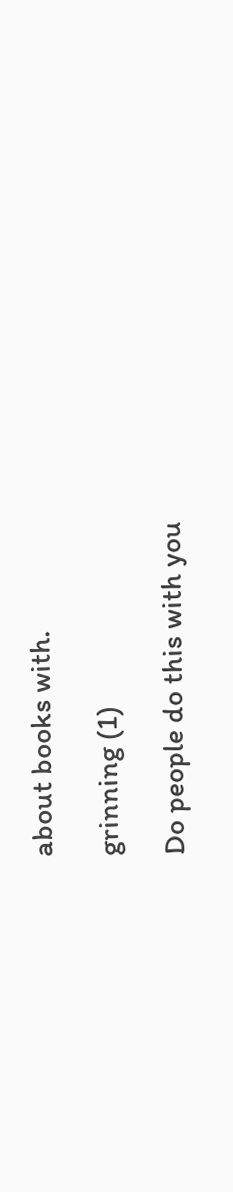about books with.

grinning (1)

Do people do this with you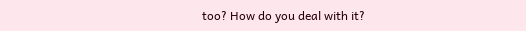too? How do you deal with it?